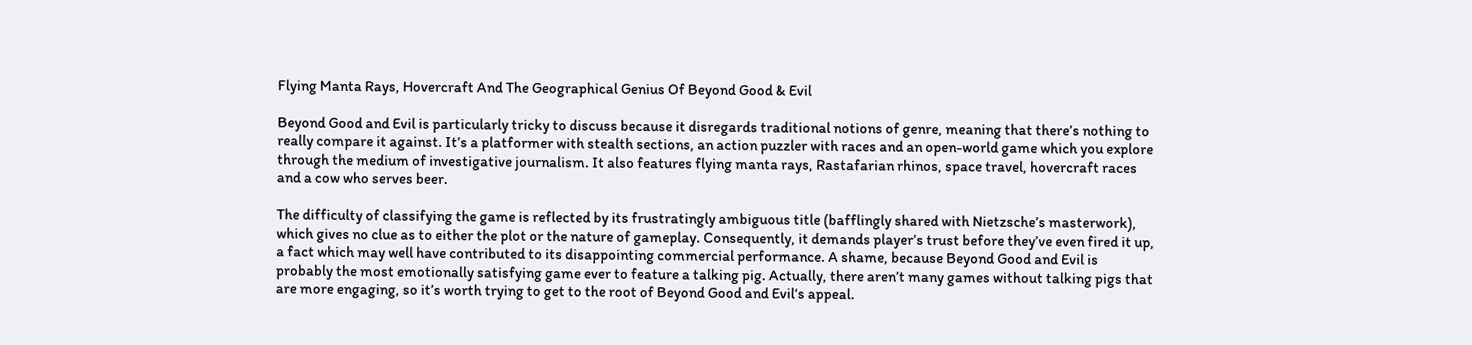Flying Manta Rays, Hovercraft And The Geographical Genius Of Beyond Good & Evil

Beyond Good and Evil is particularly tricky to discuss because it disregards traditional notions of genre, meaning that there’s nothing to really compare it against. It’s a platformer with stealth sections, an action puzzler with races and an open-world game which you explore through the medium of investigative journalism. It also features flying manta rays, Rastafarian rhinos, space travel, hovercraft races and a cow who serves beer.

The difficulty of classifying the game is reflected by its frustratingly ambiguous title (bafflingly shared with Nietzsche’s masterwork), which gives no clue as to either the plot or the nature of gameplay. Consequently, it demands player’s trust before they’ve even fired it up, a fact which may well have contributed to its disappointing commercial performance. A shame, because Beyond Good and Evil is probably the most emotionally satisfying game ever to feature a talking pig. Actually, there aren’t many games without talking pigs that are more engaging, so it’s worth trying to get to the root of Beyond Good and Evil‘s appeal.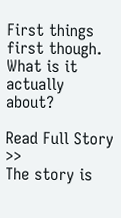First things first though. What is it actually about?

Read Full Story >>
The story is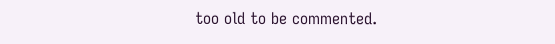too old to be commented.